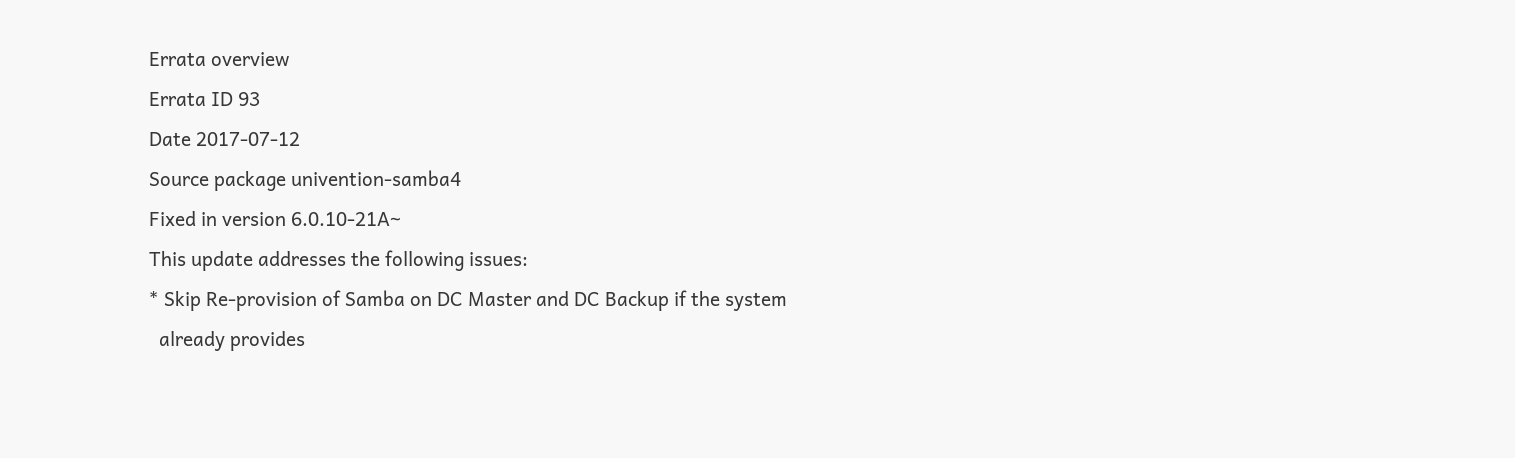Errata overview
Errata ID 93
Date 2017-07-12
Source package univention-samba4
Fixed in version 6.0.10-21A~
This update addresses the following issues:
* Skip Re-provision of Samba on DC Master and DC Backup if the system
  already provides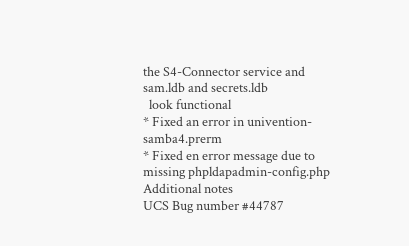the S4-Connector service and sam.ldb and secrets.ldb
  look functional
* Fixed an error in univention-samba4.prerm
* Fixed en error message due to missing phpldapadmin-config.php
Additional notes
UCS Bug number #44787